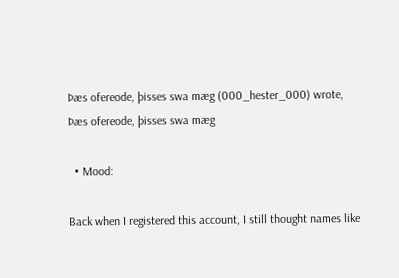Þæs ofereode, þisses swa mæg (000_hester_000) wrote,
Þæs ofereode, þisses swa mæg

  • Mood:

Back when I registered this account, I still thought names like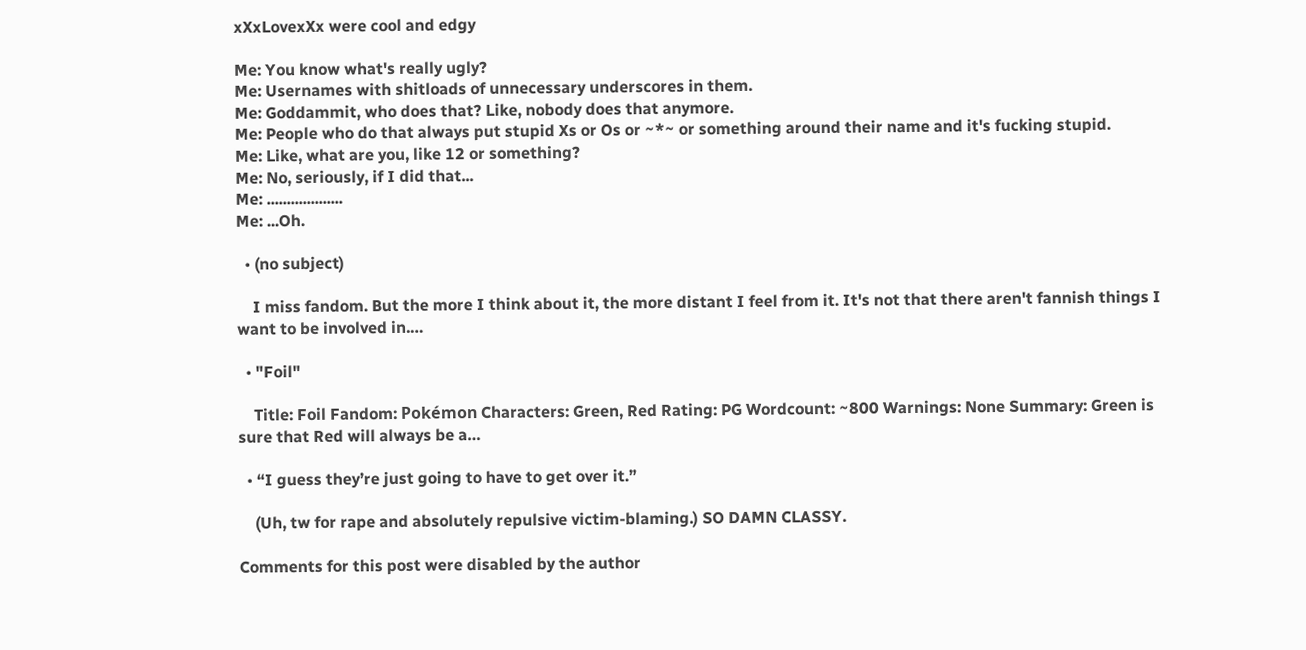xXxLovexXx were cool and edgy

Me: You know what's really ugly?
Me: Usernames with shitloads of unnecessary underscores in them.
Me: Goddammit, who does that? Like, nobody does that anymore.
Me: People who do that always put stupid Xs or Os or ~*~ or something around their name and it's fucking stupid.
Me: Like, what are you, like 12 or something?
Me: No, seriously, if I did that...
Me: ...................
Me: ...Oh.

  • (no subject)

    I miss fandom. But the more I think about it, the more distant I feel from it. It's not that there aren't fannish things I want to be involved in.…

  • "Foil"

    Title: Foil Fandom: Pokémon Characters: Green, Red Rating: PG Wordcount: ~800 Warnings: None Summary: Green is sure that Red will always be a…

  • “I guess they’re just going to have to get over it.”

    (Uh, tw for rape and absolutely repulsive victim-blaming.) SO DAMN CLASSY.

Comments for this post were disabled by the author